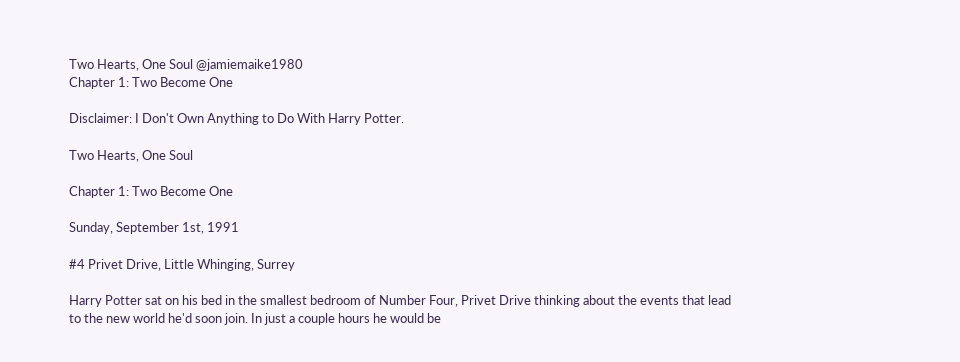Two Hearts, One Soul @jamiemaike1980
Chapter 1: Two Become One

Disclaimer: I Don't Own Anything to Do With Harry Potter.

Two Hearts, One Soul

Chapter 1: Two Become One

Sunday, September 1st, 1991

#4 Privet Drive, Little Whinging, Surrey

Harry Potter sat on his bed in the smallest bedroom of Number Four, Privet Drive thinking about the events that lead to the new world he'd soon join. In just a couple hours he would be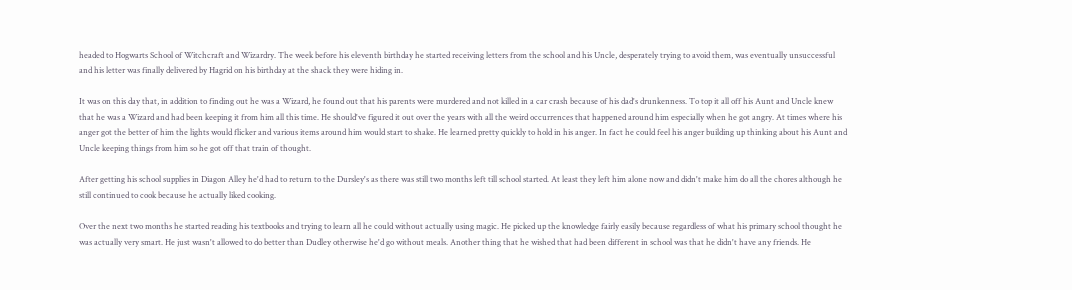headed to Hogwarts School of Witchcraft and Wizardry. The week before his eleventh birthday he started receiving letters from the school and his Uncle, desperately trying to avoid them, was eventually unsuccessful and his letter was finally delivered by Hagrid on his birthday at the shack they were hiding in.

It was on this day that, in addition to finding out he was a Wizard, he found out that his parents were murdered and not killed in a car crash because of his dad's drunkenness. To top it all off his Aunt and Uncle knew that he was a Wizard and had been keeping it from him all this time. He should've figured it out over the years with all the weird occurrences that happened around him especially when he got angry. At times where his anger got the better of him the lights would flicker and various items around him would start to shake. He learned pretty quickly to hold in his anger. In fact he could feel his anger building up thinking about his Aunt and Uncle keeping things from him so he got off that train of thought.

After getting his school supplies in Diagon Alley he'd had to return to the Dursley's as there was still two months left till school started. At least they left him alone now and didn't make him do all the chores although he still continued to cook because he actually liked cooking.

Over the next two months he started reading his textbooks and trying to learn all he could without actually using magic. He picked up the knowledge fairly easily because regardless of what his primary school thought he was actually very smart. He just wasn't allowed to do better than Dudley otherwise he'd go without meals. Another thing that he wished that had been different in school was that he didn't have any friends. He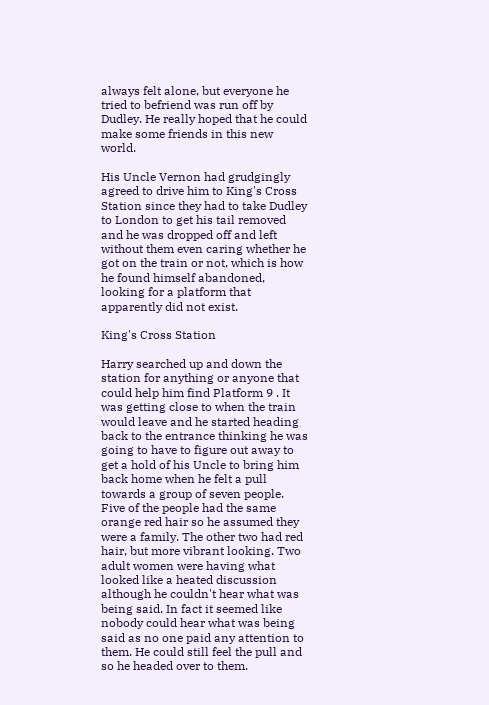always felt alone, but everyone he tried to befriend was run off by Dudley. He really hoped that he could make some friends in this new world.

His Uncle Vernon had grudgingly agreed to drive him to King's Cross Station since they had to take Dudley to London to get his tail removed and he was dropped off and left without them even caring whether he got on the train or not, which is how he found himself abandoned, looking for a platform that apparently did not exist.

King's Cross Station

Harry searched up and down the station for anything or anyone that could help him find Platform 9 . It was getting close to when the train would leave and he started heading back to the entrance thinking he was going to have to figure out away to get a hold of his Uncle to bring him back home when he felt a pull towards a group of seven people. Five of the people had the same orange red hair so he assumed they were a family. The other two had red hair, but more vibrant looking. Two adult women were having what looked like a heated discussion although he couldn't hear what was being said. In fact it seemed like nobody could hear what was being said as no one paid any attention to them. He could still feel the pull and so he headed over to them.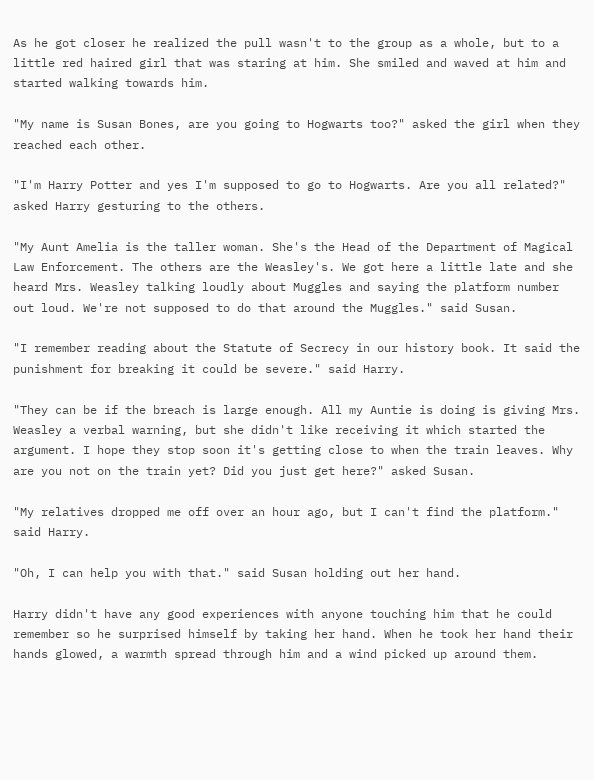As he got closer he realized the pull wasn't to the group as a whole, but to a little red haired girl that was staring at him. She smiled and waved at him and started walking towards him.

"My name is Susan Bones, are you going to Hogwarts too?" asked the girl when they reached each other.

"I'm Harry Potter and yes I'm supposed to go to Hogwarts. Are you all related?" asked Harry gesturing to the others.

"My Aunt Amelia is the taller woman. She's the Head of the Department of Magical Law Enforcement. The others are the Weasley's. We got here a little late and she heard Mrs. Weasley talking loudly about Muggles and saying the platform number out loud. We're not supposed to do that around the Muggles." said Susan.

"I remember reading about the Statute of Secrecy in our history book. It said the punishment for breaking it could be severe." said Harry.

"They can be if the breach is large enough. All my Auntie is doing is giving Mrs. Weasley a verbal warning, but she didn't like receiving it which started the argument. I hope they stop soon it's getting close to when the train leaves. Why are you not on the train yet? Did you just get here?" asked Susan.

"My relatives dropped me off over an hour ago, but I can't find the platform." said Harry.

"Oh, I can help you with that." said Susan holding out her hand.

Harry didn't have any good experiences with anyone touching him that he could remember so he surprised himself by taking her hand. When he took her hand their hands glowed, a warmth spread through him and a wind picked up around them.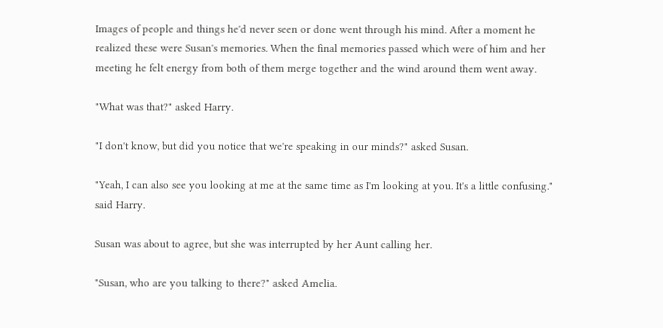Images of people and things he'd never seen or done went through his mind. After a moment he realized these were Susan's memories. When the final memories passed which were of him and her meeting he felt energy from both of them merge together and the wind around them went away.

"What was that?" asked Harry.

"I don't know, but did you notice that we're speaking in our minds?" asked Susan.

"Yeah, I can also see you looking at me at the same time as I'm looking at you. It's a little confusing." said Harry.

Susan was about to agree, but she was interrupted by her Aunt calling her.

"Susan, who are you talking to there?" asked Amelia.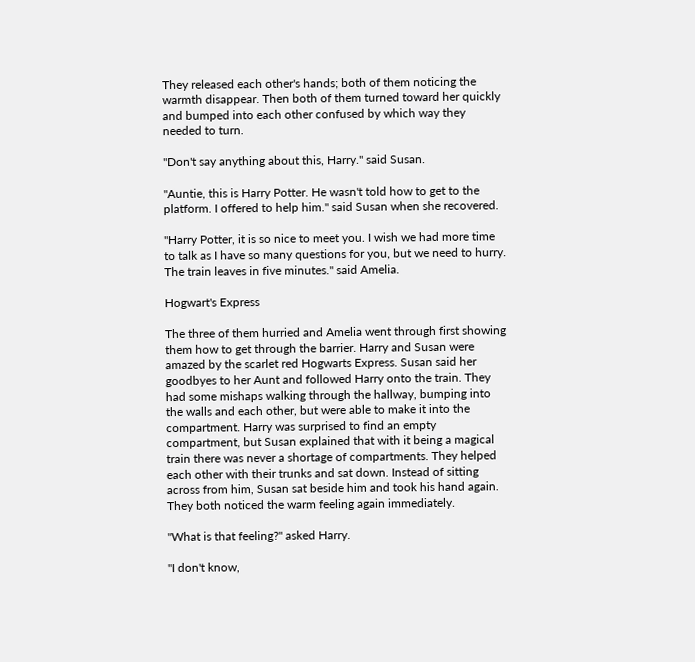They released each other's hands; both of them noticing the warmth disappear. Then both of them turned toward her quickly and bumped into each other confused by which way they needed to turn.

"Don't say anything about this, Harry." said Susan.

"Auntie, this is Harry Potter. He wasn't told how to get to the platform. I offered to help him." said Susan when she recovered.

"Harry Potter, it is so nice to meet you. I wish we had more time to talk as I have so many questions for you, but we need to hurry. The train leaves in five minutes." said Amelia.

Hogwart's Express

The three of them hurried and Amelia went through first showing them how to get through the barrier. Harry and Susan were amazed by the scarlet red Hogwarts Express. Susan said her goodbyes to her Aunt and followed Harry onto the train. They had some mishaps walking through the hallway, bumping into the walls and each other, but were able to make it into the compartment. Harry was surprised to find an empty compartment, but Susan explained that with it being a magical train there was never a shortage of compartments. They helped each other with their trunks and sat down. Instead of sitting across from him, Susan sat beside him and took his hand again. They both noticed the warm feeling again immediately.

"What is that feeling?" asked Harry.

"I don't know,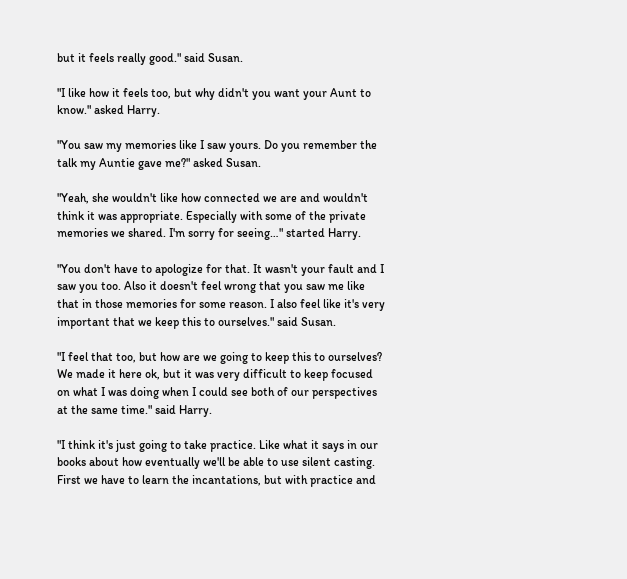but it feels really good." said Susan.

"I like how it feels too, but why didn't you want your Aunt to know." asked Harry.

"You saw my memories like I saw yours. Do you remember the talk my Auntie gave me?" asked Susan.

"Yeah, she wouldn't like how connected we are and wouldn't think it was appropriate. Especially with some of the private memories we shared. I'm sorry for seeing…" started Harry.

"You don't have to apologize for that. It wasn't your fault and I saw you too. Also it doesn't feel wrong that you saw me like that in those memories for some reason. I also feel like it's very important that we keep this to ourselves." said Susan.

"I feel that too, but how are we going to keep this to ourselves? We made it here ok, but it was very difficult to keep focused on what I was doing when I could see both of our perspectives at the same time." said Harry.

"I think it's just going to take practice. Like what it says in our books about how eventually we'll be able to use silent casting. First we have to learn the incantations, but with practice and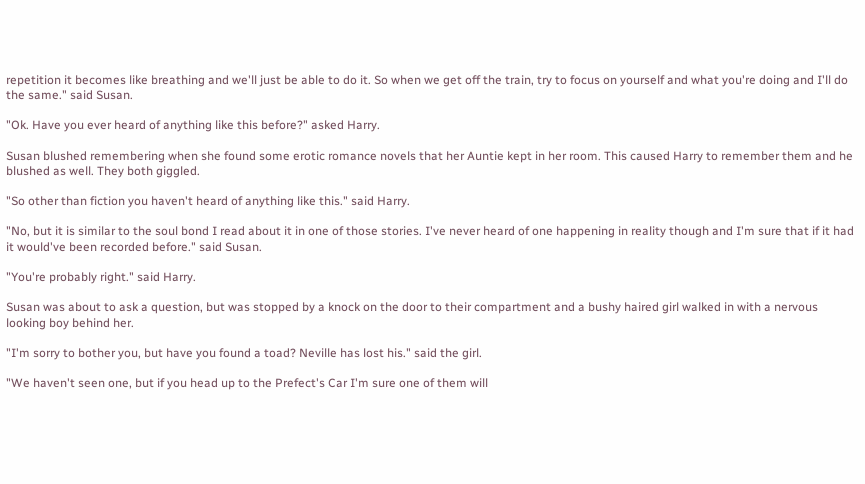repetition it becomes like breathing and we'll just be able to do it. So when we get off the train, try to focus on yourself and what you're doing and I'll do the same." said Susan.

"Ok. Have you ever heard of anything like this before?" asked Harry.

Susan blushed remembering when she found some erotic romance novels that her Auntie kept in her room. This caused Harry to remember them and he blushed as well. They both giggled.

"So other than fiction you haven't heard of anything like this." said Harry.

"No, but it is similar to the soul bond I read about it in one of those stories. I've never heard of one happening in reality though and I'm sure that if it had it would've been recorded before." said Susan.

"You're probably right." said Harry.

Susan was about to ask a question, but was stopped by a knock on the door to their compartment and a bushy haired girl walked in with a nervous looking boy behind her.

"I'm sorry to bother you, but have you found a toad? Neville has lost his." said the girl.

"We haven't seen one, but if you head up to the Prefect's Car I'm sure one of them will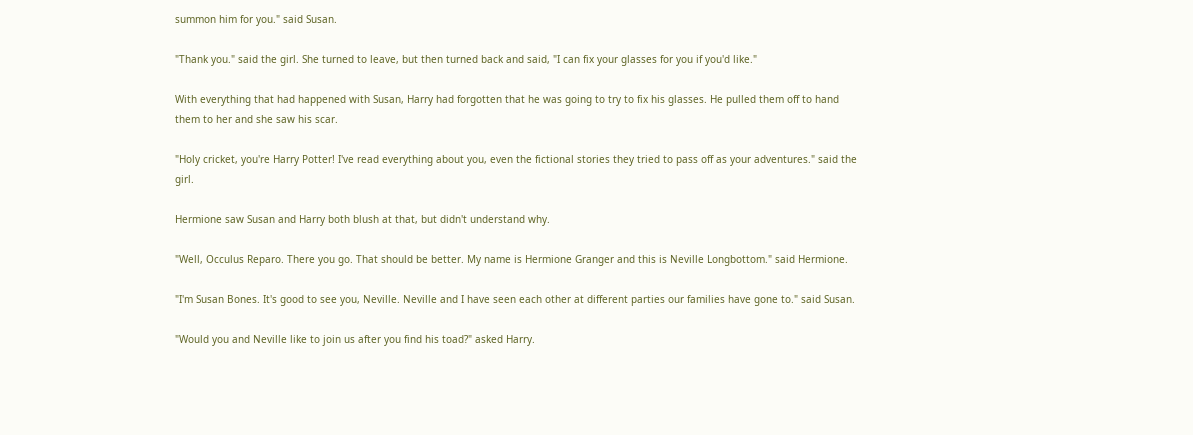summon him for you." said Susan.

"Thank you." said the girl. She turned to leave, but then turned back and said, "I can fix your glasses for you if you'd like."

With everything that had happened with Susan, Harry had forgotten that he was going to try to fix his glasses. He pulled them off to hand them to her and she saw his scar.

"Holy cricket, you're Harry Potter! I've read everything about you, even the fictional stories they tried to pass off as your adventures." said the girl.

Hermione saw Susan and Harry both blush at that, but didn't understand why.

"Well, Occulus Reparo. There you go. That should be better. My name is Hermione Granger and this is Neville Longbottom." said Hermione.

"I'm Susan Bones. It's good to see you, Neville. Neville and I have seen each other at different parties our families have gone to." said Susan.

"Would you and Neville like to join us after you find his toad?" asked Harry.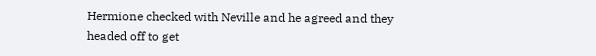Hermione checked with Neville and he agreed and they headed off to get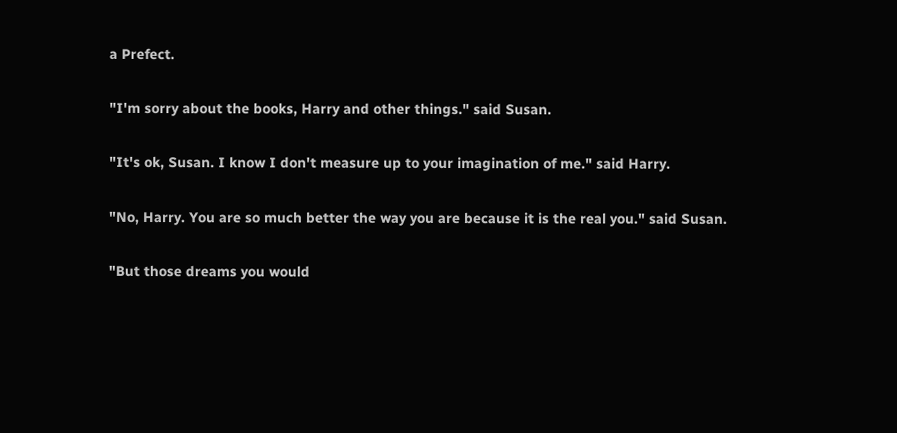a Prefect.

"I'm sorry about the books, Harry and other things." said Susan.

"It's ok, Susan. I know I don't measure up to your imagination of me." said Harry.

"No, Harry. You are so much better the way you are because it is the real you." said Susan.

"But those dreams you would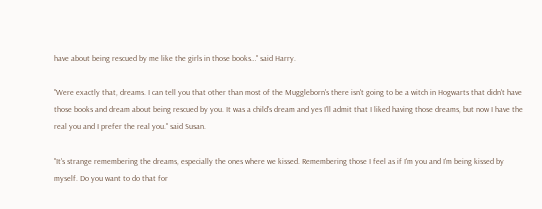have about being rescued by me like the girls in those books…" said Harry.

"Were exactly that, dreams. I can tell you that other than most of the Muggleborn's there isn't going to be a witch in Hogwarts that didn't have those books and dream about being rescued by you. It was a child's dream and yes I'll admit that I liked having those dreams, but now I have the real you and I prefer the real you." said Susan.

"It's strange remembering the dreams, especially the ones where we kissed. Remembering those I feel as if I'm you and I'm being kissed by myself. Do you want to do that for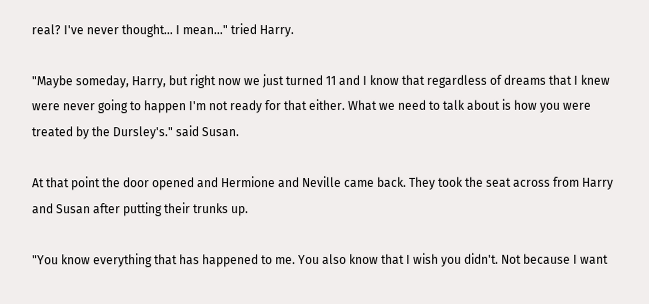real? I've never thought… I mean…" tried Harry.

"Maybe someday, Harry, but right now we just turned 11 and I know that regardless of dreams that I knew were never going to happen I'm not ready for that either. What we need to talk about is how you were treated by the Dursley's." said Susan.

At that point the door opened and Hermione and Neville came back. They took the seat across from Harry and Susan after putting their trunks up.

"You know everything that has happened to me. You also know that I wish you didn't. Not because I want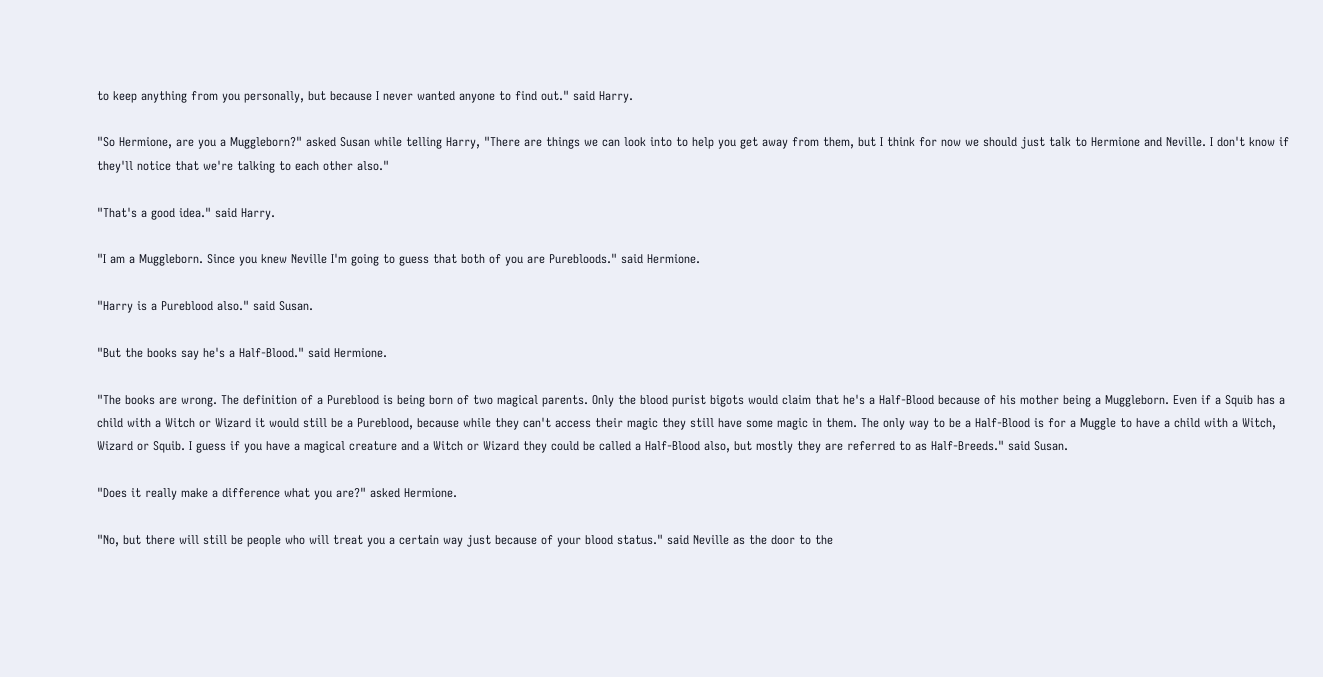to keep anything from you personally, but because I never wanted anyone to find out." said Harry.

"So Hermione, are you a Muggleborn?" asked Susan while telling Harry, "There are things we can look into to help you get away from them, but I think for now we should just talk to Hermione and Neville. I don't know if they'll notice that we're talking to each other also."

"That's a good idea." said Harry.

"I am a Muggleborn. Since you knew Neville I'm going to guess that both of you are Purebloods." said Hermione.

"Harry is a Pureblood also." said Susan.

"But the books say he's a Half-Blood." said Hermione.

"The books are wrong. The definition of a Pureblood is being born of two magical parents. Only the blood purist bigots would claim that he's a Half-Blood because of his mother being a Muggleborn. Even if a Squib has a child with a Witch or Wizard it would still be a Pureblood, because while they can't access their magic they still have some magic in them. The only way to be a Half-Blood is for a Muggle to have a child with a Witch, Wizard or Squib. I guess if you have a magical creature and a Witch or Wizard they could be called a Half-Blood also, but mostly they are referred to as Half-Breeds." said Susan.

"Does it really make a difference what you are?" asked Hermione.

"No, but there will still be people who will treat you a certain way just because of your blood status." said Neville as the door to the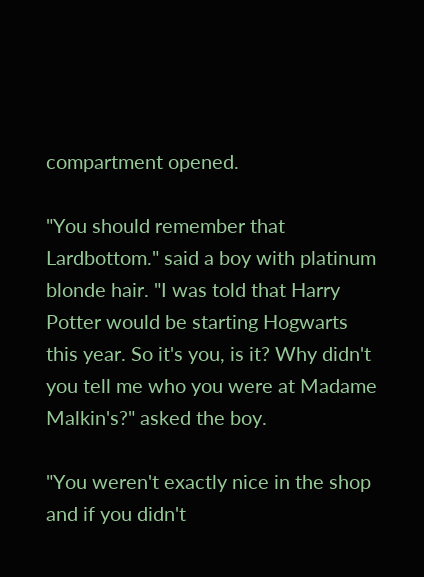compartment opened.

"You should remember that Lardbottom." said a boy with platinum blonde hair. "I was told that Harry Potter would be starting Hogwarts this year. So it's you, is it? Why didn't you tell me who you were at Madame Malkin's?" asked the boy.

"You weren't exactly nice in the shop and if you didn't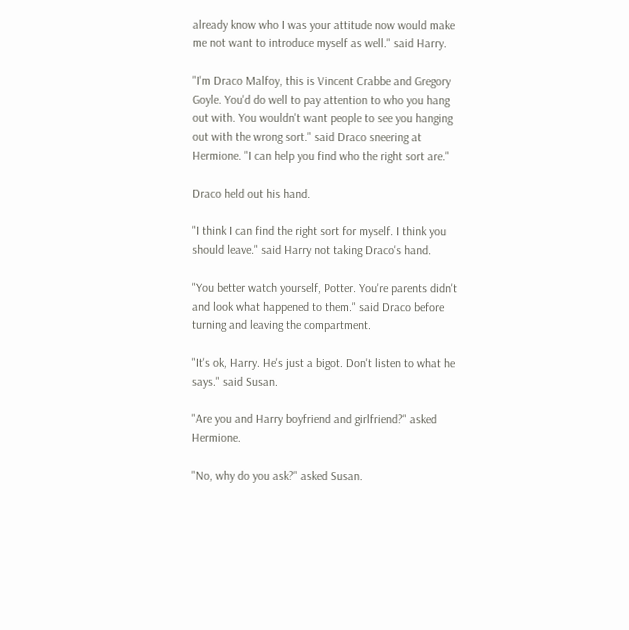already know who I was your attitude now would make me not want to introduce myself as well." said Harry.

"I'm Draco Malfoy, this is Vincent Crabbe and Gregory Goyle. You'd do well to pay attention to who you hang out with. You wouldn't want people to see you hanging out with the wrong sort." said Draco sneering at Hermione. "I can help you find who the right sort are."

Draco held out his hand.

"I think I can find the right sort for myself. I think you should leave." said Harry not taking Draco's hand.

"You better watch yourself, Potter. You're parents didn't and look what happened to them." said Draco before turning and leaving the compartment.

"It's ok, Harry. He's just a bigot. Don't listen to what he says." said Susan.

"Are you and Harry boyfriend and girlfriend?" asked Hermione.

"No, why do you ask?" asked Susan.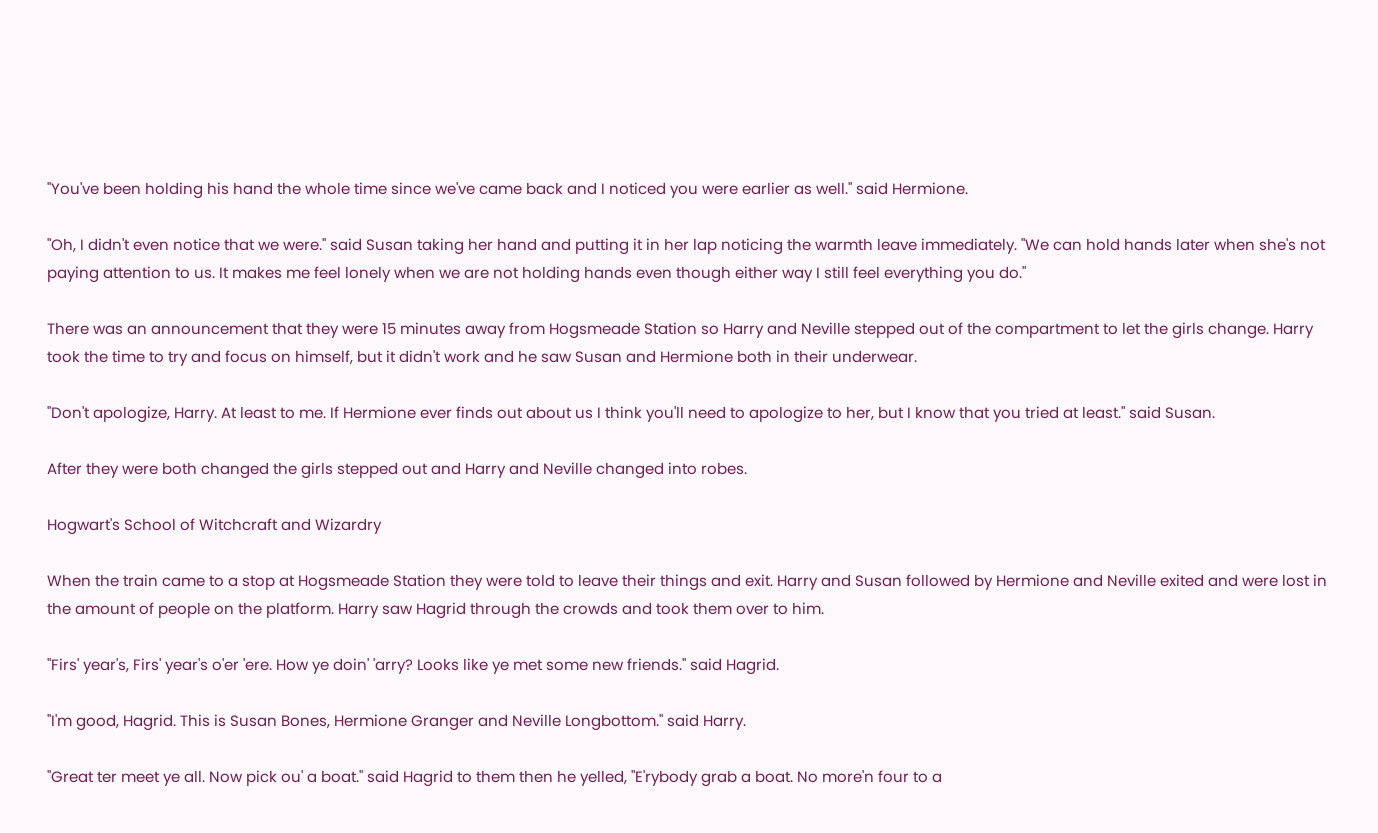"You've been holding his hand the whole time since we've came back and I noticed you were earlier as well." said Hermione.

"Oh, I didn't even notice that we were." said Susan taking her hand and putting it in her lap noticing the warmth leave immediately. "We can hold hands later when she's not paying attention to us. It makes me feel lonely when we are not holding hands even though either way I still feel everything you do."

There was an announcement that they were 15 minutes away from Hogsmeade Station so Harry and Neville stepped out of the compartment to let the girls change. Harry took the time to try and focus on himself, but it didn't work and he saw Susan and Hermione both in their underwear.

"Don't apologize, Harry. At least to me. If Hermione ever finds out about us I think you'll need to apologize to her, but I know that you tried at least." said Susan.

After they were both changed the girls stepped out and Harry and Neville changed into robes.

Hogwart's School of Witchcraft and Wizardry

When the train came to a stop at Hogsmeade Station they were told to leave their things and exit. Harry and Susan followed by Hermione and Neville exited and were lost in the amount of people on the platform. Harry saw Hagrid through the crowds and took them over to him.

"Firs' year's, Firs' year's o'er 'ere. How ye doin' 'arry? Looks like ye met some new friends." said Hagrid.

"I'm good, Hagrid. This is Susan Bones, Hermione Granger and Neville Longbottom." said Harry.

"Great ter meet ye all. Now pick ou' a boat." said Hagrid to them then he yelled, "E'rybody grab a boat. No more'n four to a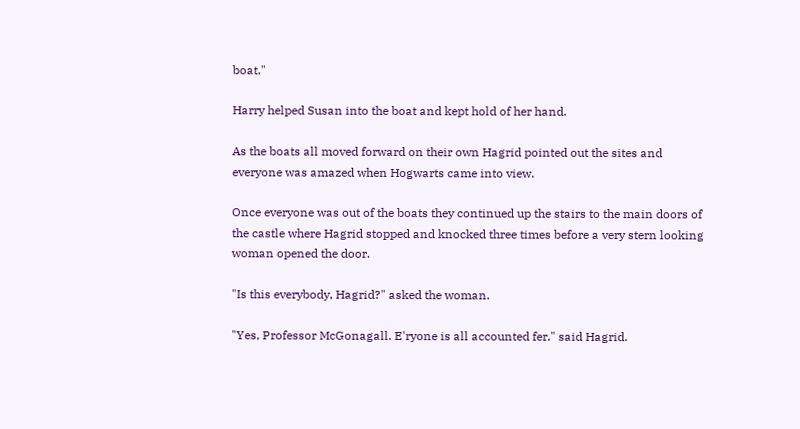boat."

Harry helped Susan into the boat and kept hold of her hand.

As the boats all moved forward on their own Hagrid pointed out the sites and everyone was amazed when Hogwarts came into view.

Once everyone was out of the boats they continued up the stairs to the main doors of the castle where Hagrid stopped and knocked three times before a very stern looking woman opened the door.

"Is this everybody, Hagrid?" asked the woman.

"Yes, Professor McGonagall. E'ryone is all accounted fer." said Hagrid.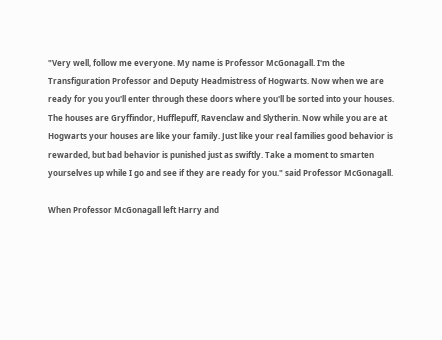"Very well, follow me everyone. My name is Professor McGonagall. I'm the Transfiguration Professor and Deputy Headmistress of Hogwarts. Now when we are ready for you you'll enter through these doors where you'll be sorted into your houses. The houses are Gryffindor, Hufflepuff, Ravenclaw and Slytherin. Now while you are at Hogwarts your houses are like your family. Just like your real families good behavior is rewarded, but bad behavior is punished just as swiftly. Take a moment to smarten yourselves up while I go and see if they are ready for you." said Professor McGonagall.

When Professor McGonagall left Harry and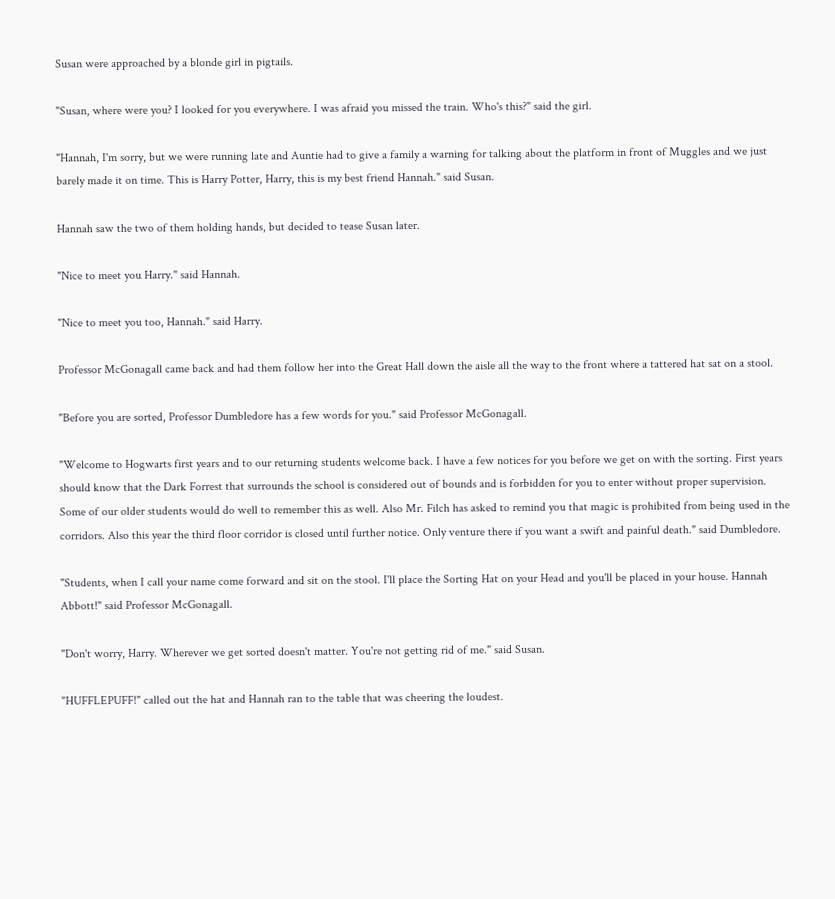Susan were approached by a blonde girl in pigtails.

"Susan, where were you? I looked for you everywhere. I was afraid you missed the train. Who's this?" said the girl.

"Hannah, I'm sorry, but we were running late and Auntie had to give a family a warning for talking about the platform in front of Muggles and we just barely made it on time. This is Harry Potter, Harry, this is my best friend Hannah." said Susan.

Hannah saw the two of them holding hands, but decided to tease Susan later.

"Nice to meet you Harry." said Hannah.

"Nice to meet you too, Hannah." said Harry.

Professor McGonagall came back and had them follow her into the Great Hall down the aisle all the way to the front where a tattered hat sat on a stool.

"Before you are sorted, Professor Dumbledore has a few words for you." said Professor McGonagall.

"Welcome to Hogwarts first years and to our returning students welcome back. I have a few notices for you before we get on with the sorting. First years should know that the Dark Forrest that surrounds the school is considered out of bounds and is forbidden for you to enter without proper supervision. Some of our older students would do well to remember this as well. Also Mr. Filch has asked to remind you that magic is prohibited from being used in the corridors. Also this year the third floor corridor is closed until further notice. Only venture there if you want a swift and painful death." said Dumbledore.

"Students, when I call your name come forward and sit on the stool. I'll place the Sorting Hat on your Head and you'll be placed in your house. Hannah Abbott!" said Professor McGonagall.

"Don't worry, Harry. Wherever we get sorted doesn't matter. You're not getting rid of me." said Susan.

"HUFFLEPUFF!" called out the hat and Hannah ran to the table that was cheering the loudest.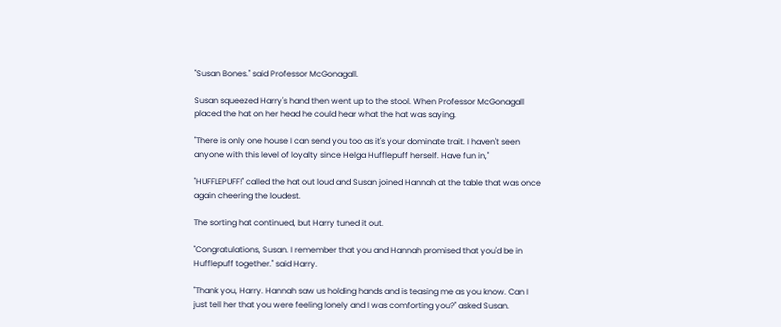"Susan Bones." said Professor McGonagall.

Susan squeezed Harry's hand then went up to the stool. When Professor McGonagall placed the hat on her head he could hear what the hat was saying.

"There is only one house I can send you too as it's your dominate trait. I haven't seen anyone with this level of loyalty since Helga Hufflepuff herself. Have fun in,"

"HUFFLEPUFF!" called the hat out loud and Susan joined Hannah at the table that was once again cheering the loudest.

The sorting hat continued, but Harry tuned it out.

"Congratulations, Susan. I remember that you and Hannah promised that you'd be in Hufflepuff together." said Harry.

"Thank you, Harry. Hannah saw us holding hands and is teasing me as you know. Can I just tell her that you were feeling lonely and I was comforting you?" asked Susan.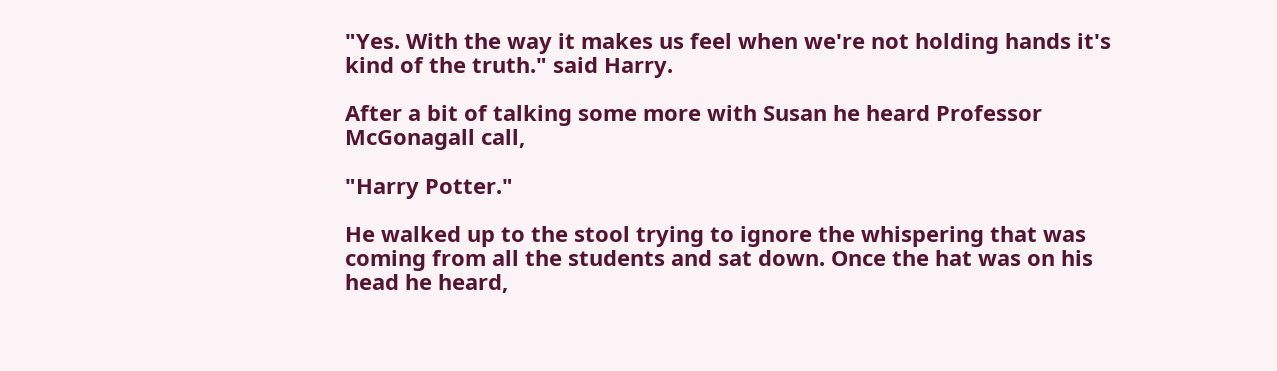"Yes. With the way it makes us feel when we're not holding hands it's kind of the truth." said Harry.

After a bit of talking some more with Susan he heard Professor McGonagall call,

"Harry Potter."

He walked up to the stool trying to ignore the whispering that was coming from all the students and sat down. Once the hat was on his head he heard,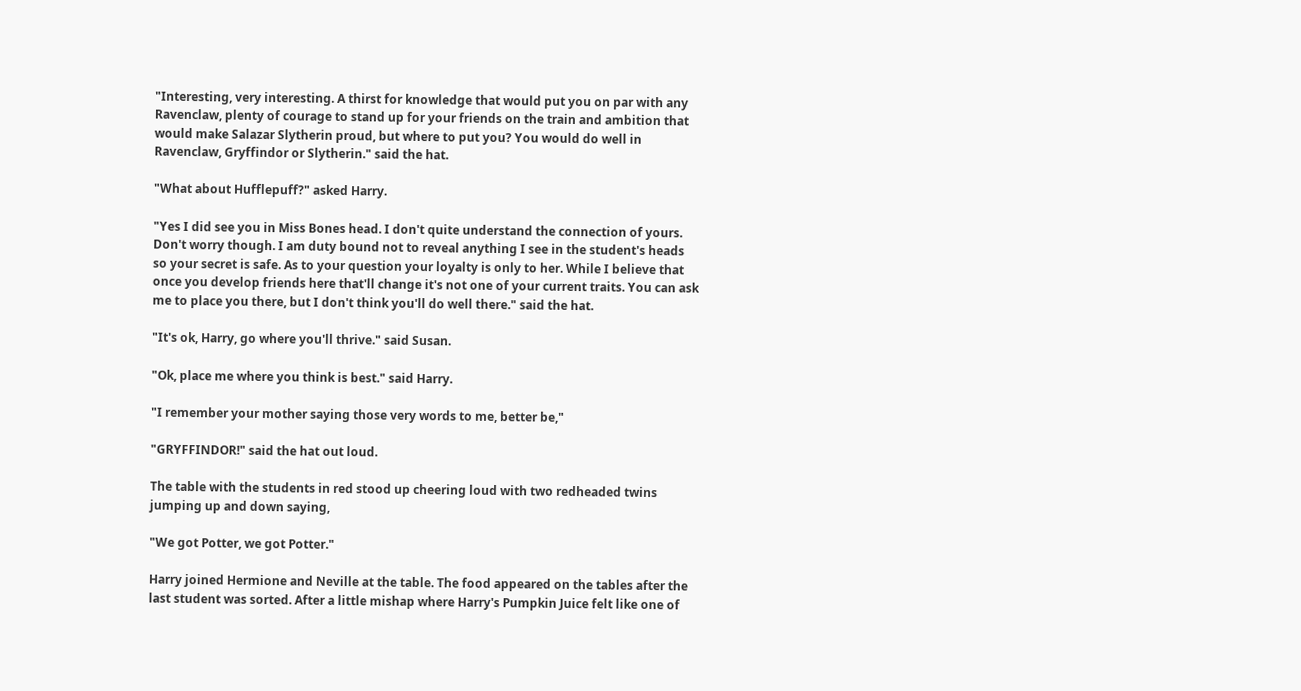"Interesting, very interesting. A thirst for knowledge that would put you on par with any Ravenclaw, plenty of courage to stand up for your friends on the train and ambition that would make Salazar Slytherin proud, but where to put you? You would do well in Ravenclaw, Gryffindor or Slytherin." said the hat.

"What about Hufflepuff?" asked Harry.

"Yes I did see you in Miss Bones head. I don't quite understand the connection of yours. Don't worry though. I am duty bound not to reveal anything I see in the student's heads so your secret is safe. As to your question your loyalty is only to her. While I believe that once you develop friends here that'll change it's not one of your current traits. You can ask me to place you there, but I don't think you'll do well there." said the hat.

"It's ok, Harry, go where you'll thrive." said Susan.

"Ok, place me where you think is best." said Harry.

"I remember your mother saying those very words to me, better be,"

"GRYFFINDOR!" said the hat out loud.

The table with the students in red stood up cheering loud with two redheaded twins jumping up and down saying,

"We got Potter, we got Potter."

Harry joined Hermione and Neville at the table. The food appeared on the tables after the last student was sorted. After a little mishap where Harry's Pumpkin Juice felt like one of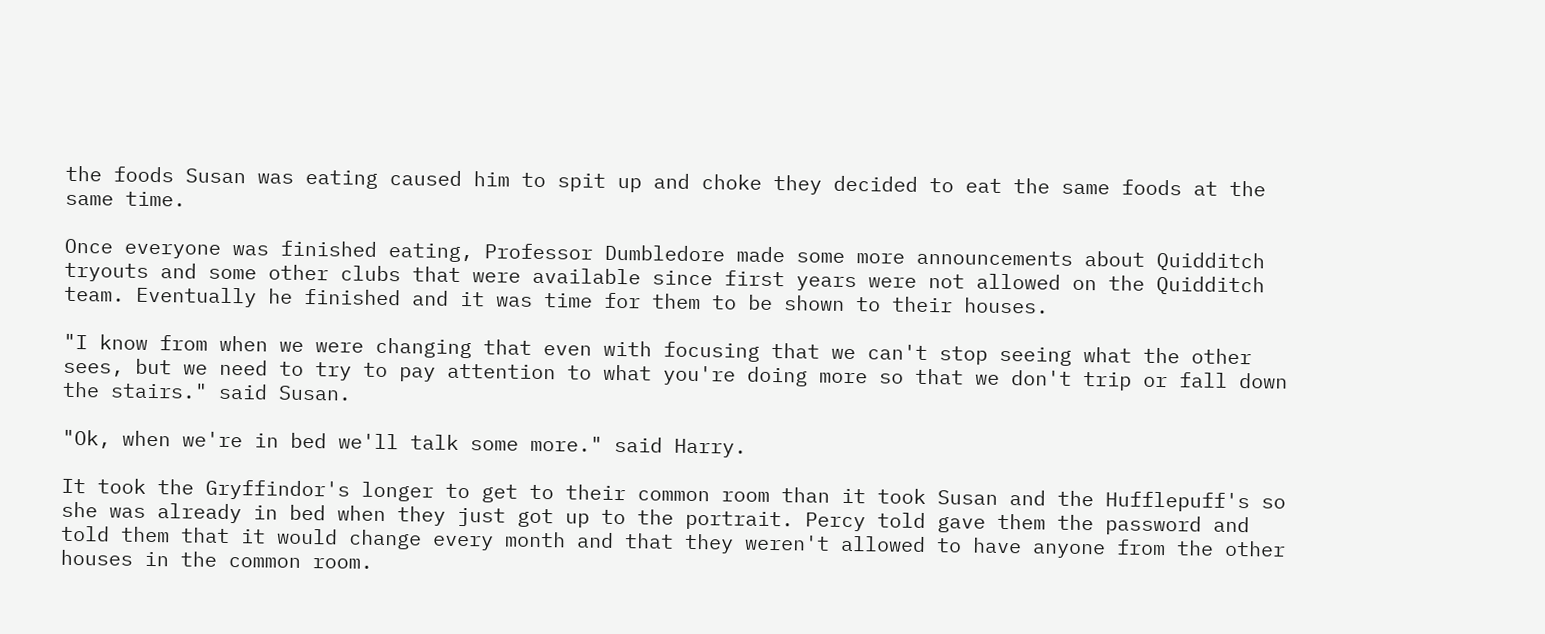the foods Susan was eating caused him to spit up and choke they decided to eat the same foods at the same time.

Once everyone was finished eating, Professor Dumbledore made some more announcements about Quidditch tryouts and some other clubs that were available since first years were not allowed on the Quidditch team. Eventually he finished and it was time for them to be shown to their houses.

"I know from when we were changing that even with focusing that we can't stop seeing what the other sees, but we need to try to pay attention to what you're doing more so that we don't trip or fall down the stairs." said Susan.

"Ok, when we're in bed we'll talk some more." said Harry.

It took the Gryffindor's longer to get to their common room than it took Susan and the Hufflepuff's so she was already in bed when they just got up to the portrait. Percy told gave them the password and told them that it would change every month and that they weren't allowed to have anyone from the other houses in the common room.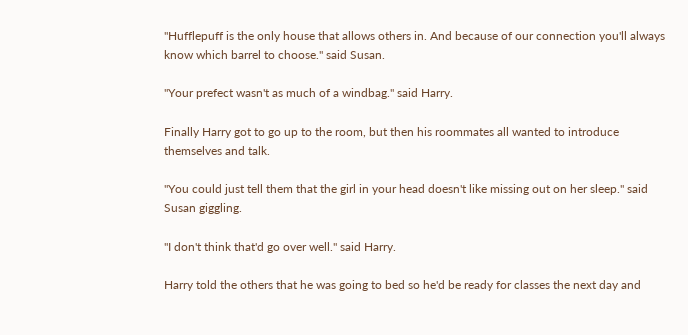"Hufflepuff is the only house that allows others in. And because of our connection you'll always know which barrel to choose." said Susan.

"Your prefect wasn't as much of a windbag." said Harry.

Finally Harry got to go up to the room, but then his roommates all wanted to introduce themselves and talk.

"You could just tell them that the girl in your head doesn't like missing out on her sleep." said Susan giggling.

"I don't think that'd go over well." said Harry.

Harry told the others that he was going to bed so he'd be ready for classes the next day and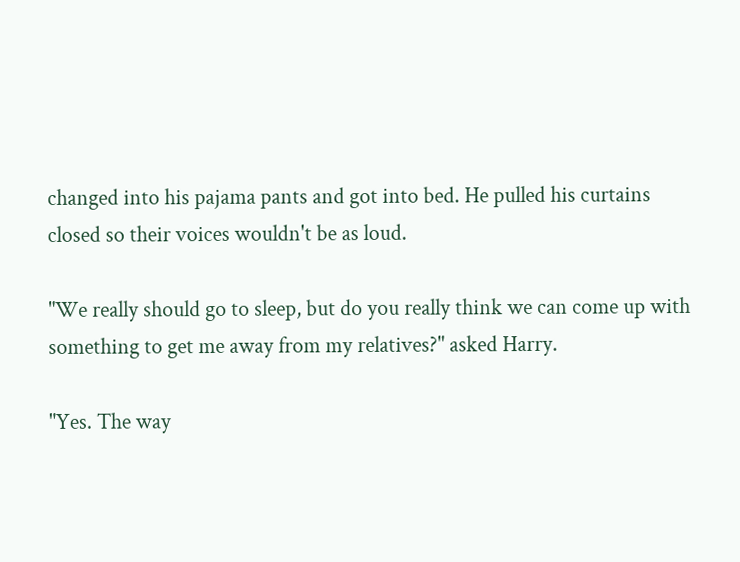changed into his pajama pants and got into bed. He pulled his curtains closed so their voices wouldn't be as loud.

"We really should go to sleep, but do you really think we can come up with something to get me away from my relatives?" asked Harry.

"Yes. The way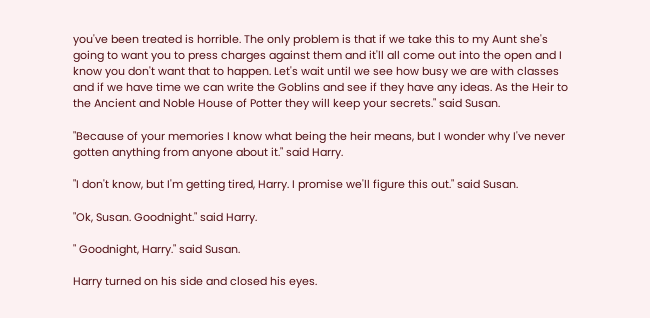you've been treated is horrible. The only problem is that if we take this to my Aunt she's going to want you to press charges against them and it'll all come out into the open and I know you don't want that to happen. Let's wait until we see how busy we are with classes and if we have time we can write the Goblins and see if they have any ideas. As the Heir to the Ancient and Noble House of Potter they will keep your secrets." said Susan.

"Because of your memories I know what being the heir means, but I wonder why I've never gotten anything from anyone about it." said Harry.

"I don't know, but I'm getting tired, Harry. I promise we'll figure this out." said Susan.

"Ok, Susan. Goodnight." said Harry.

" Goodnight, Harry." said Susan.

Harry turned on his side and closed his eyes.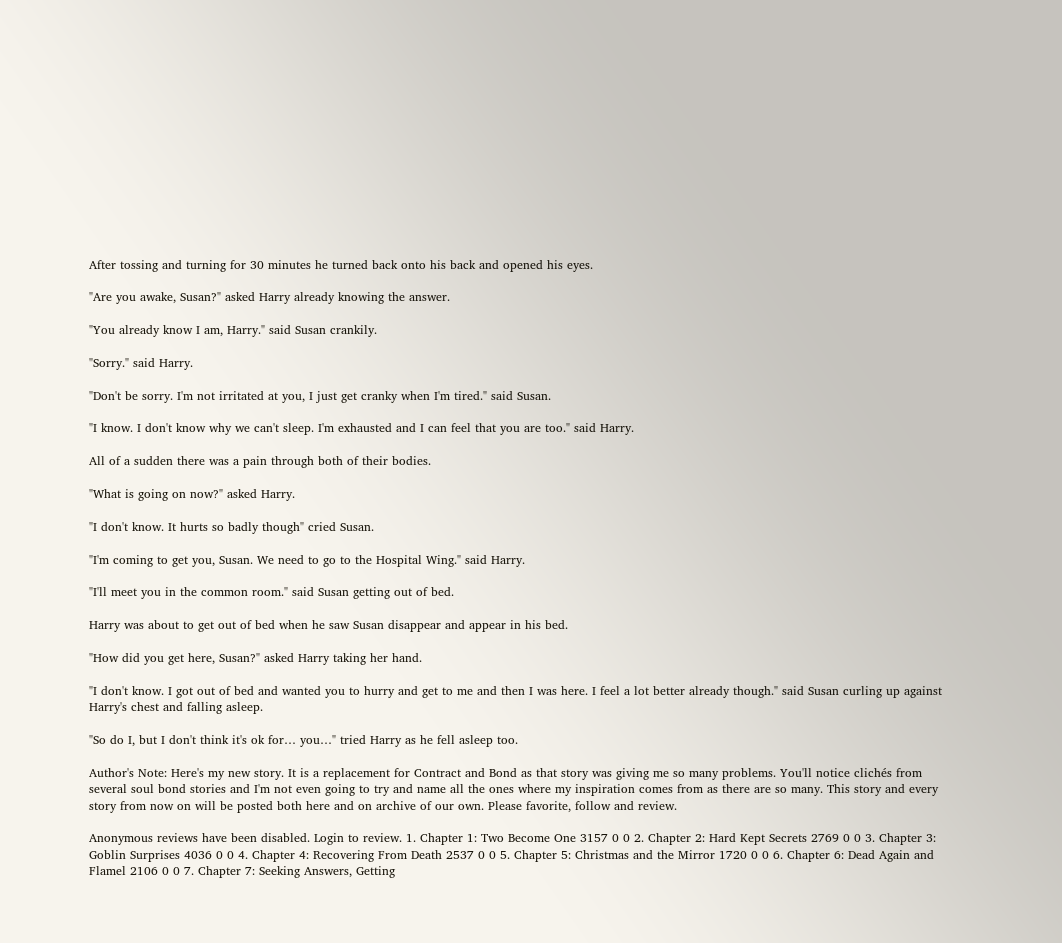After tossing and turning for 30 minutes he turned back onto his back and opened his eyes.

"Are you awake, Susan?" asked Harry already knowing the answer.

"You already know I am, Harry." said Susan crankily.

"Sorry." said Harry.

"Don't be sorry. I'm not irritated at you, I just get cranky when I'm tired." said Susan.

"I know. I don't know why we can't sleep. I'm exhausted and I can feel that you are too." said Harry.

All of a sudden there was a pain through both of their bodies.

"What is going on now?" asked Harry.

"I don't know. It hurts so badly though" cried Susan.

"I'm coming to get you, Susan. We need to go to the Hospital Wing." said Harry.

"I'll meet you in the common room." said Susan getting out of bed.

Harry was about to get out of bed when he saw Susan disappear and appear in his bed.

"How did you get here, Susan?" asked Harry taking her hand.

"I don't know. I got out of bed and wanted you to hurry and get to me and then I was here. I feel a lot better already though." said Susan curling up against Harry's chest and falling asleep.

"So do I, but I don't think it's ok for… you…" tried Harry as he fell asleep too.

Author's Note: Here's my new story. It is a replacement for Contract and Bond as that story was giving me so many problems. You'll notice clichés from several soul bond stories and I'm not even going to try and name all the ones where my inspiration comes from as there are so many. This story and every story from now on will be posted both here and on archive of our own. Please favorite, follow and review.

Anonymous reviews have been disabled. Login to review. 1. Chapter 1: Two Become One 3157 0 0 2. Chapter 2: Hard Kept Secrets 2769 0 0 3. Chapter 3: Goblin Surprises 4036 0 0 4. Chapter 4: Recovering From Death 2537 0 0 5. Chapter 5: Christmas and the Mirror 1720 0 0 6. Chapter 6: Dead Again and Flamel 2106 0 0 7. Chapter 7: Seeking Answers, Getting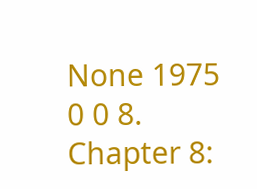None 1975 0 0 8. Chapter 8: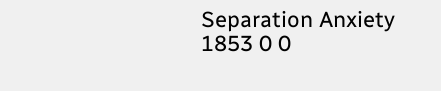Separation Anxiety 1853 0 0